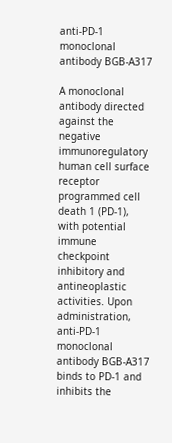anti-PD-1 monoclonal antibody BGB-A317

A monoclonal antibody directed against the negative immunoregulatory human cell surface receptor programmed cell death 1 (PD-1), with potential immune checkpoint inhibitory and antineoplastic activities. Upon administration, anti-PD-1 monoclonal antibody BGB-A317 binds to PD-1 and inhibits the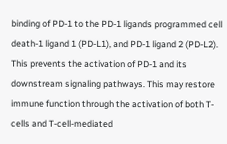binding of PD-1 to the PD-1 ligands programmed cell death-1 ligand 1 (PD-L1), and PD-1 ligand 2 (PD-L2). This prevents the activation of PD-1 and its downstream signaling pathways. This may restore immune function through the activation of both T-cells and T-cell-mediated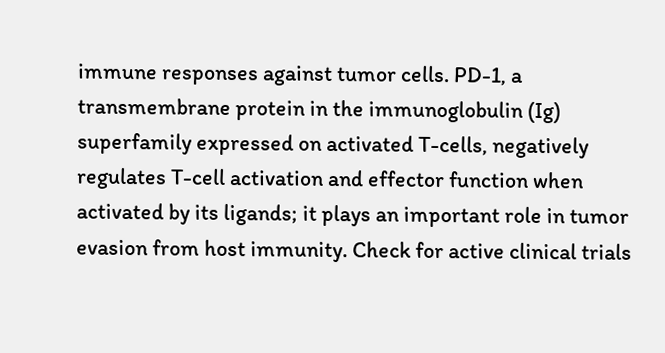immune responses against tumor cells. PD-1, a transmembrane protein in the immunoglobulin (Ig) superfamily expressed on activated T-cells, negatively regulates T-cell activation and effector function when activated by its ligands; it plays an important role in tumor evasion from host immunity. Check for active clinical trials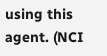using this agent. (NCI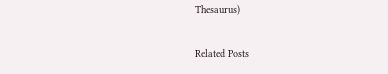Thesaurus)

Related Posts